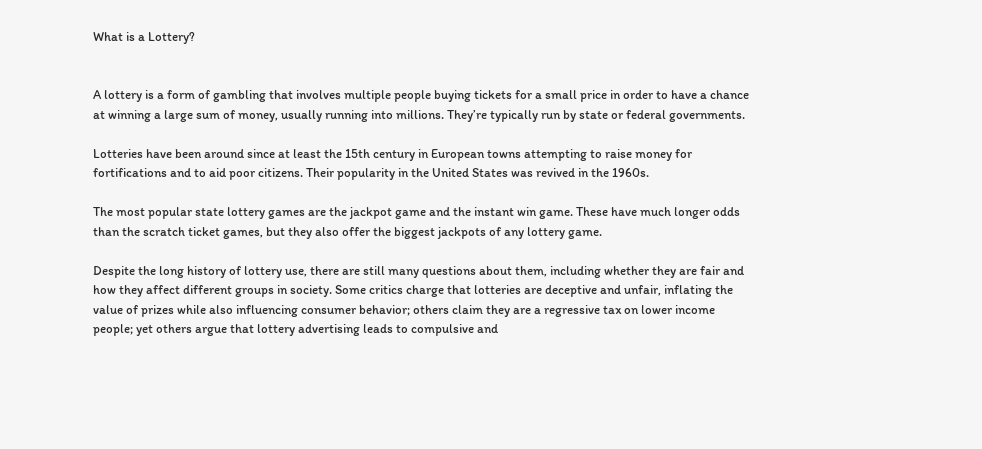What is a Lottery?


A lottery is a form of gambling that involves multiple people buying tickets for a small price in order to have a chance at winning a large sum of money, usually running into millions. They’re typically run by state or federal governments.

Lotteries have been around since at least the 15th century in European towns attempting to raise money for fortifications and to aid poor citizens. Their popularity in the United States was revived in the 1960s.

The most popular state lottery games are the jackpot game and the instant win game. These have much longer odds than the scratch ticket games, but they also offer the biggest jackpots of any lottery game.

Despite the long history of lottery use, there are still many questions about them, including whether they are fair and how they affect different groups in society. Some critics charge that lotteries are deceptive and unfair, inflating the value of prizes while also influencing consumer behavior; others claim they are a regressive tax on lower income people; yet others argue that lottery advertising leads to compulsive and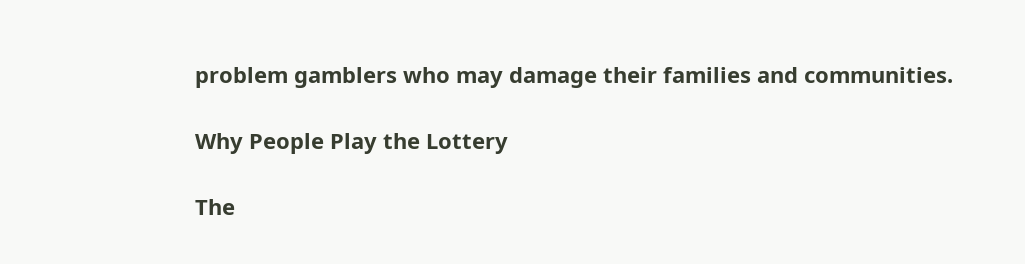problem gamblers who may damage their families and communities.

Why People Play the Lottery

The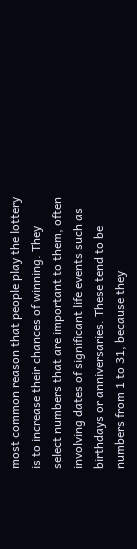most common reason that people play the lottery is to increase their chances of winning. They select numbers that are important to them, often involving dates of significant life events such as birthdays or anniversaries. These tend to be numbers from 1 to 31, because they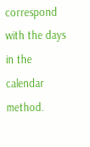correspond with the days in the calendar method.